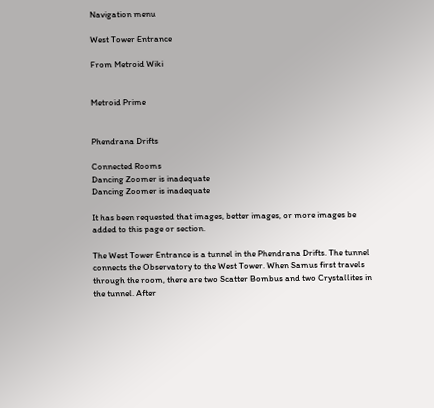Navigation menu

West Tower Entrance

From Metroid Wiki


Metroid Prime


Phendrana Drifts

Connected Rooms
Dancing Zoomer is inadequate
Dancing Zoomer is inadequate

It has been requested that images, better images, or more images be added to this page or section.

The West Tower Entrance is a tunnel in the Phendrana Drifts. The tunnel connects the Observatory to the West Tower. When Samus first travels through the room, there are two Scatter Bombus and two Crystallites in the tunnel. After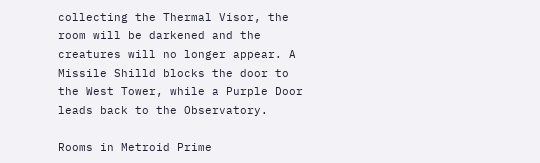collecting the Thermal Visor, the room will be darkened and the creatures will no longer appear. A Missile Shilld blocks the door to the West Tower, while a Purple Door leads back to the Observatory.

Rooms in Metroid Prime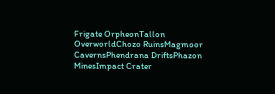Frigate OrpheonTallon OverworldChozo RuinsMagmoor CavernsPhendrana DriftsPhazon MinesImpact Crater